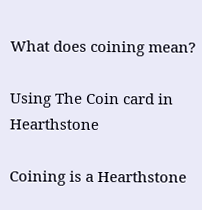What does coining mean?

Using The Coin card in Hearthstone

Coining is a Hearthstone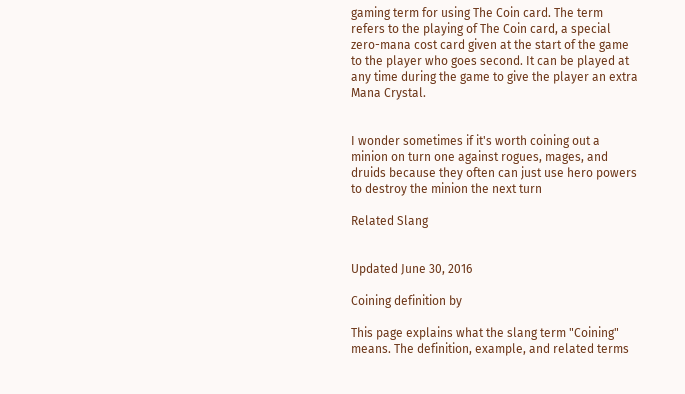gaming term for using The Coin card. The term refers to the playing of The Coin card, a special zero-mana cost card given at the start of the game to the player who goes second. It can be played at any time during the game to give the player an extra Mana Crystal.


I wonder sometimes if it's worth coining out a minion on turn one against rogues, mages, and druids because they often can just use hero powers to destroy the minion the next turn

Related Slang


Updated June 30, 2016

Coining definition by

This page explains what the slang term "Coining" means. The definition, example, and related terms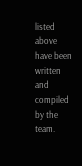listed above have been written and compiled by the team.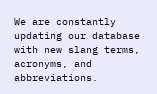We are constantly updating our database with new slang terms, acronyms, and abbreviations.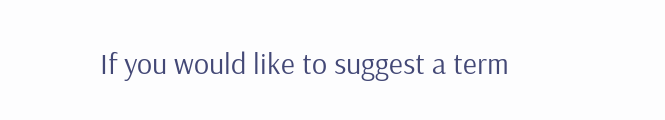If you would like to suggest a term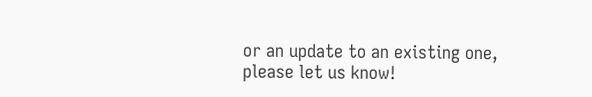or an update to an existing one, please let us know!